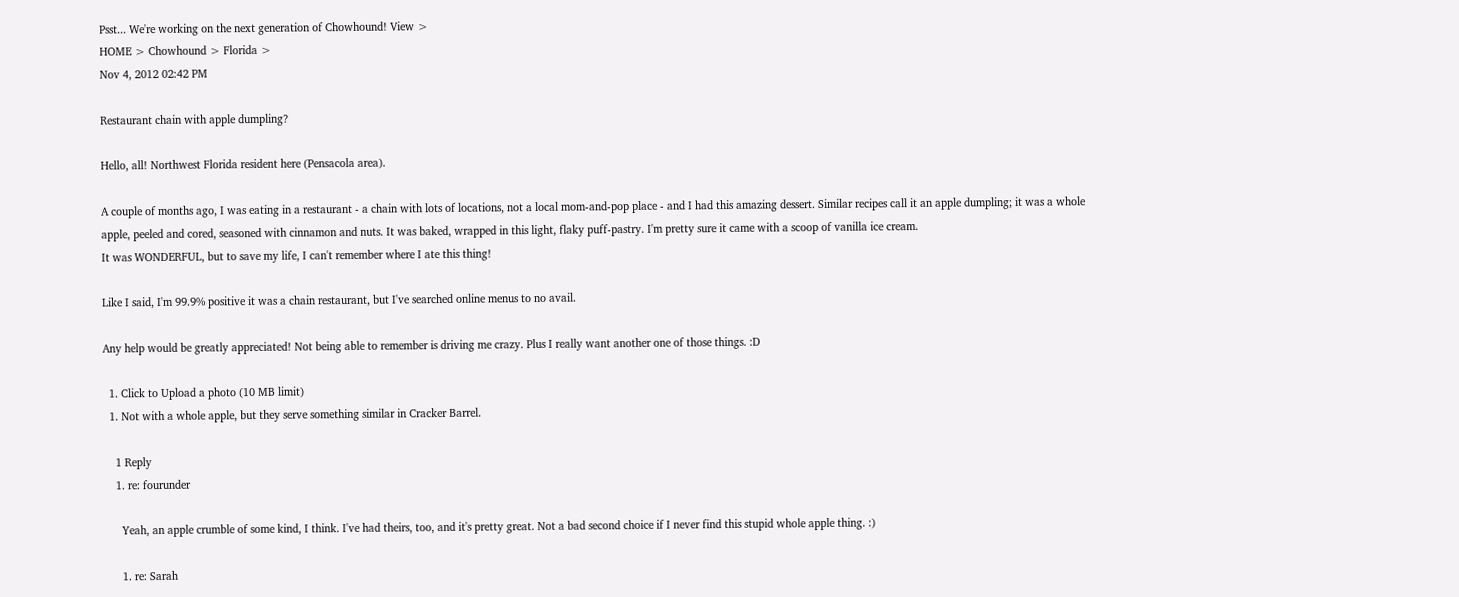Psst... We're working on the next generation of Chowhound! View >
HOME > Chowhound > Florida >
Nov 4, 2012 02:42 PM

Restaurant chain with apple dumpling?

Hello, all! Northwest Florida resident here (Pensacola area).

A couple of months ago, I was eating in a restaurant - a chain with lots of locations, not a local mom-and-pop place - and I had this amazing dessert. Similar recipes call it an apple dumpling; it was a whole apple, peeled and cored, seasoned with cinnamon and nuts. It was baked, wrapped in this light, flaky puff-pastry. I'm pretty sure it came with a scoop of vanilla ice cream.
It was WONDERFUL, but to save my life, I can't remember where I ate this thing!

Like I said, I'm 99.9% positive it was a chain restaurant, but I've searched online menus to no avail.

Any help would be greatly appreciated! Not being able to remember is driving me crazy. Plus I really want another one of those things. :D

  1. Click to Upload a photo (10 MB limit)
  1. Not with a whole apple, but they serve something similar in Cracker Barrel.

    1 Reply
    1. re: fourunder

      Yeah, an apple crumble of some kind, I think. I've had theirs, too, and it's pretty great. Not a bad second choice if I never find this stupid whole apple thing. :)

      1. re: Sarah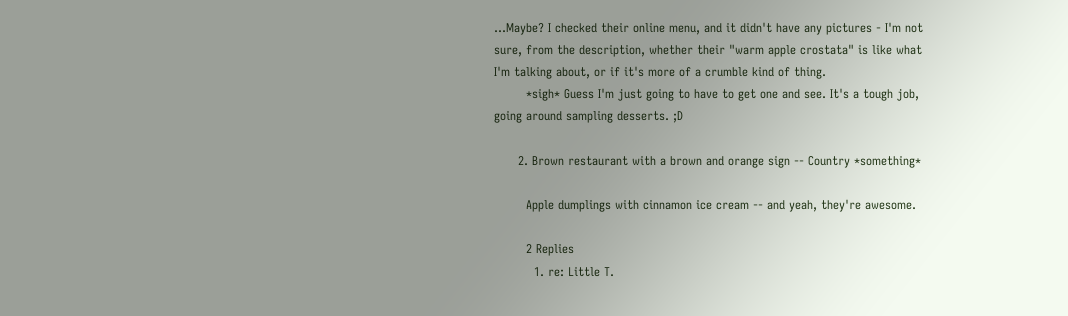...Maybe? I checked their online menu, and it didn't have any pictures - I'm not sure, from the description, whether their "warm apple crostata" is like what I'm talking about, or if it's more of a crumble kind of thing.
        *sigh* Guess I'm just going to have to get one and see. It's a tough job, going around sampling desserts. ;D

      2. Brown restaurant with a brown and orange sign -- Country *something*

        Apple dumplings with cinnamon ice cream -- and yeah, they're awesome.

        2 Replies
          1. re: Little T.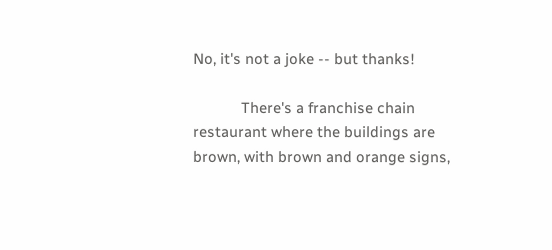No, it's not a joke -- but thanks!

            There's a franchise chain restaurant where the buildings are brown, with brown and orange signs,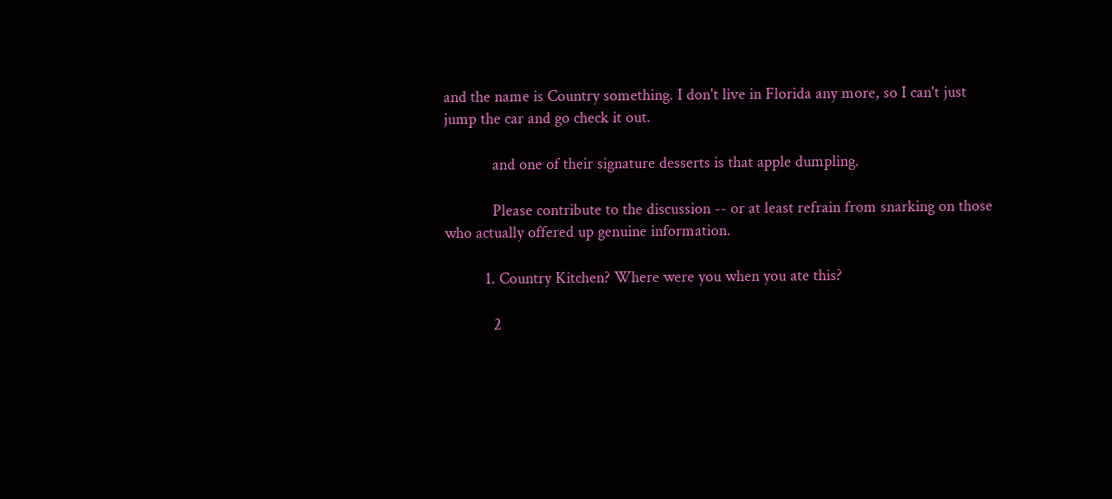and the name is Country something. I don't live in Florida any more, so I can't just jump the car and go check it out.

            and one of their signature desserts is that apple dumpling.

            Please contribute to the discussion -- or at least refrain from snarking on those who actually offered up genuine information.

          1. Country Kitchen? Where were you when you ate this?

            2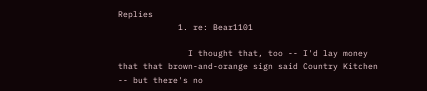Replies
            1. re: Bear1101

              I thought that, too -- I'd lay money that that brown-and-orange sign said Country Kitchen -- but there's no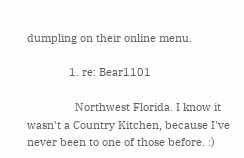dumpling on their online menu.

              1. re: Bear1101

                Northwest Florida. I know it wasn't a Country Kitchen, because I've never been to one of those before. :)